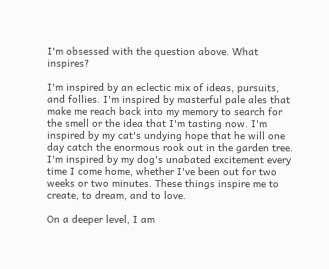I'm obsessed with the question above. What inspires?

I'm inspired by an eclectic mix of ideas, pursuits, and follies. I'm inspired by masterful pale ales that make me reach back into my memory to search for the smell or the idea that I'm tasting now. I'm inspired by my cat's undying hope that he will one day catch the enormous rook out in the garden tree. I'm inspired by my dog's unabated excitement every time I come home, whether I've been out for two weeks or two minutes. These things inspire me to create, to dream, and to love.

On a deeper level, I am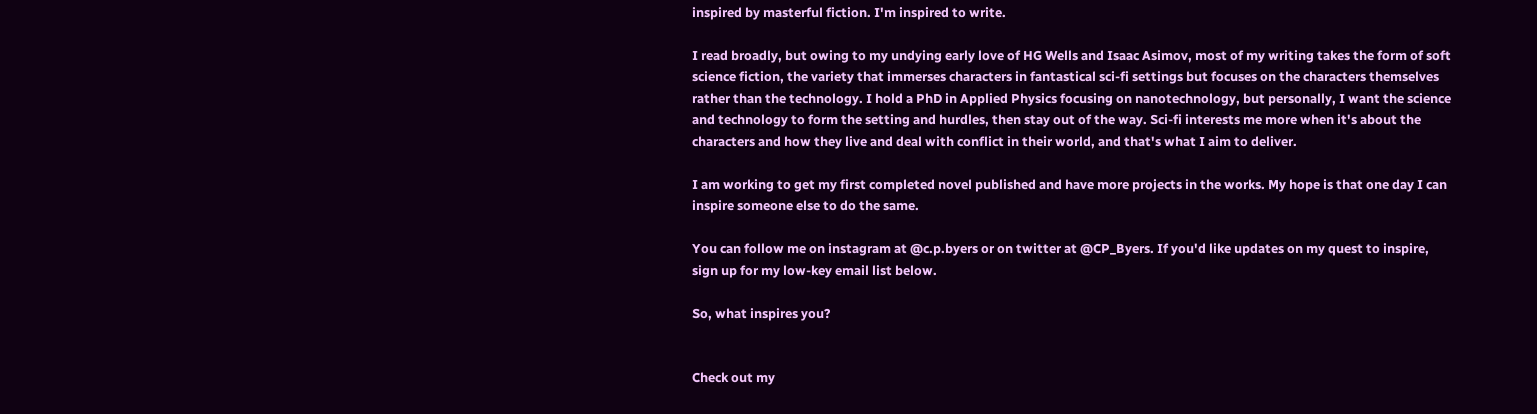inspired by masterful fiction. I'm inspired to write.

I read broadly, but owing to my undying early love of HG Wells and Isaac Asimov, most of my writing takes the form of soft science fiction, the variety that immerses characters in fantastical sci-fi settings but focuses on the characters themselves rather than the technology. I hold a PhD in Applied Physics focusing on nanotechnology, but personally, I want the science and technology to form the setting and hurdles, then stay out of the way. Sci-fi interests me more when it's about the characters and how they live and deal with conflict in their world, and that's what I aim to deliver.

I am working to get my first completed novel published and have more projects in the works. My hope is that one day I can inspire someone else to do the same.

You can follow me on instagram at @c.p.byers or on twitter at @CP_Byers. If you'd like updates on my quest to inspire, sign up for my low-key email list below.

So, what inspires you?


Check out my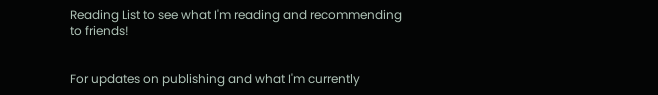Reading List to see what I'm reading and recommending to friends!


For updates on publishing and what I'm currently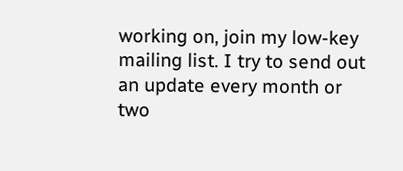working on, join my low-key mailing list. I try to send out an update every month or two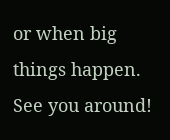or when big things happen. See you around!